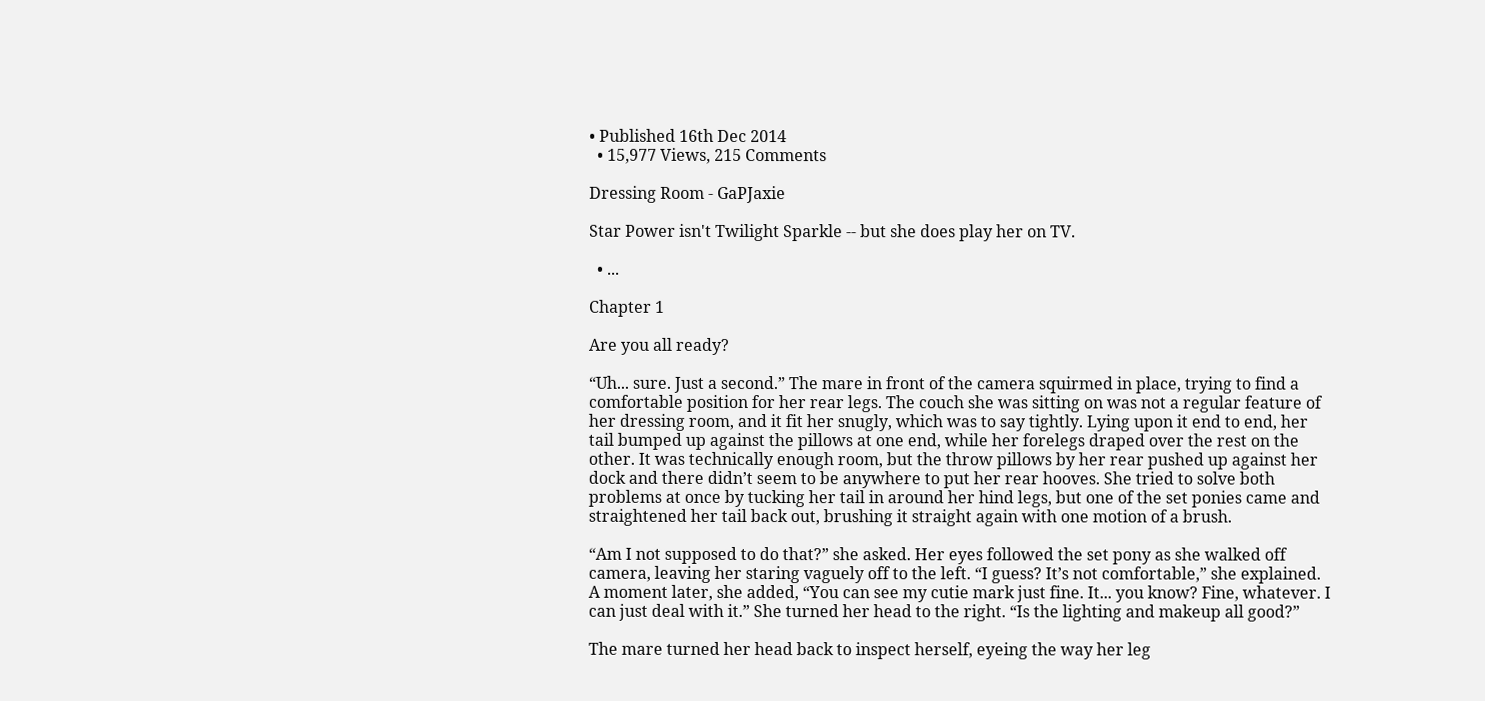• Published 16th Dec 2014
  • 15,977 Views, 215 Comments

Dressing Room - GaPJaxie

Star Power isn't Twilight Sparkle -- but she does play her on TV.

  • ...

Chapter 1

Are you all ready?

“Uh... sure. Just a second.” The mare in front of the camera squirmed in place, trying to find a comfortable position for her rear legs. The couch she was sitting on was not a regular feature of her dressing room, and it fit her snugly, which was to say tightly. Lying upon it end to end, her tail bumped up against the pillows at one end, while her forelegs draped over the rest on the other. It was technically enough room, but the throw pillows by her rear pushed up against her dock and there didn’t seem to be anywhere to put her rear hooves. She tried to solve both problems at once by tucking her tail in around her hind legs, but one of the set ponies came and straightened her tail back out, brushing it straight again with one motion of a brush.

“Am I not supposed to do that?” she asked. Her eyes followed the set pony as she walked off camera, leaving her staring vaguely off to the left. “I guess? It’s not comfortable,” she explained. A moment later, she added, “You can see my cutie mark just fine. It... you know? Fine, whatever. I can just deal with it.” She turned her head to the right. “Is the lighting and makeup all good?”

The mare turned her head back to inspect herself, eyeing the way her leg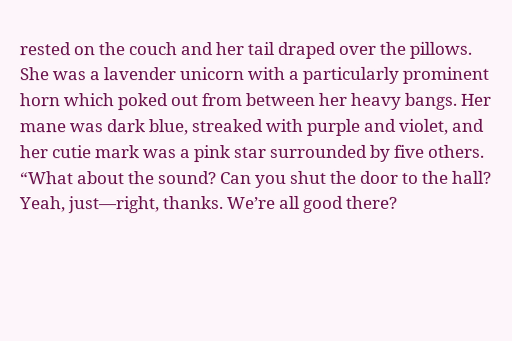rested on the couch and her tail draped over the pillows. She was a lavender unicorn with a particularly prominent horn which poked out from between her heavy bangs. Her mane was dark blue, streaked with purple and violet, and her cutie mark was a pink star surrounded by five others. “What about the sound? Can you shut the door to the hall? Yeah, just—right, thanks. We’re all good there?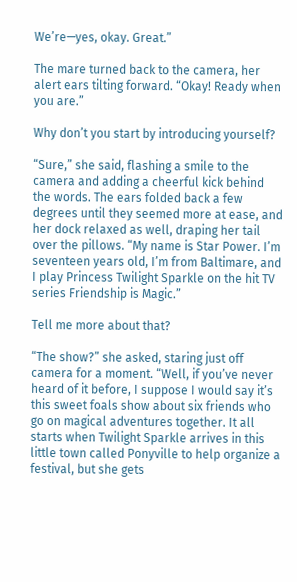We’re—yes, okay. Great.”

The mare turned back to the camera, her alert ears tilting forward. “Okay! Ready when you are.”

Why don’t you start by introducing yourself?

“Sure,” she said, flashing a smile to the camera and adding a cheerful kick behind the words. The ears folded back a few degrees until they seemed more at ease, and her dock relaxed as well, draping her tail over the pillows. “My name is Star Power. I’m seventeen years old, I’m from Baltimare, and I play Princess Twilight Sparkle on the hit TV series Friendship is Magic.”

Tell me more about that?

“The show?” she asked, staring just off camera for a moment. “Well, if you’ve never heard of it before, I suppose I would say it’s this sweet foals show about six friends who go on magical adventures together. It all starts when Twilight Sparkle arrives in this little town called Ponyville to help organize a festival, but she gets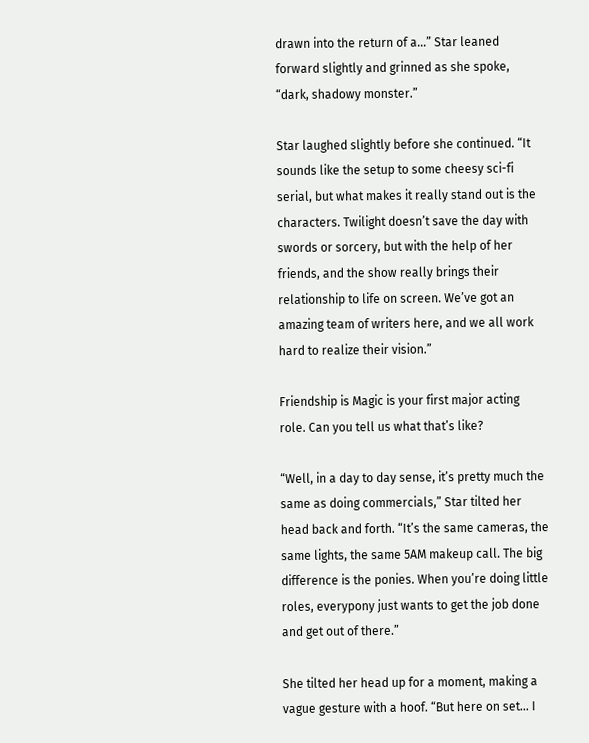drawn into the return of a...” Star leaned forward slightly and grinned as she spoke, “dark, shadowy monster.”

Star laughed slightly before she continued. “It sounds like the setup to some cheesy sci-fi serial, but what makes it really stand out is the characters. Twilight doesn’t save the day with swords or sorcery, but with the help of her friends, and the show really brings their relationship to life on screen. We’ve got an amazing team of writers here, and we all work hard to realize their vision.”

Friendship is Magic is your first major acting role. Can you tell us what that’s like?

“Well, in a day to day sense, it’s pretty much the same as doing commercials,” Star tilted her head back and forth. “It’s the same cameras, the same lights, the same 5AM makeup call. The big difference is the ponies. When you’re doing little roles, everypony just wants to get the job done and get out of there.”

She tilted her head up for a moment, making a vague gesture with a hoof. “But here on set... I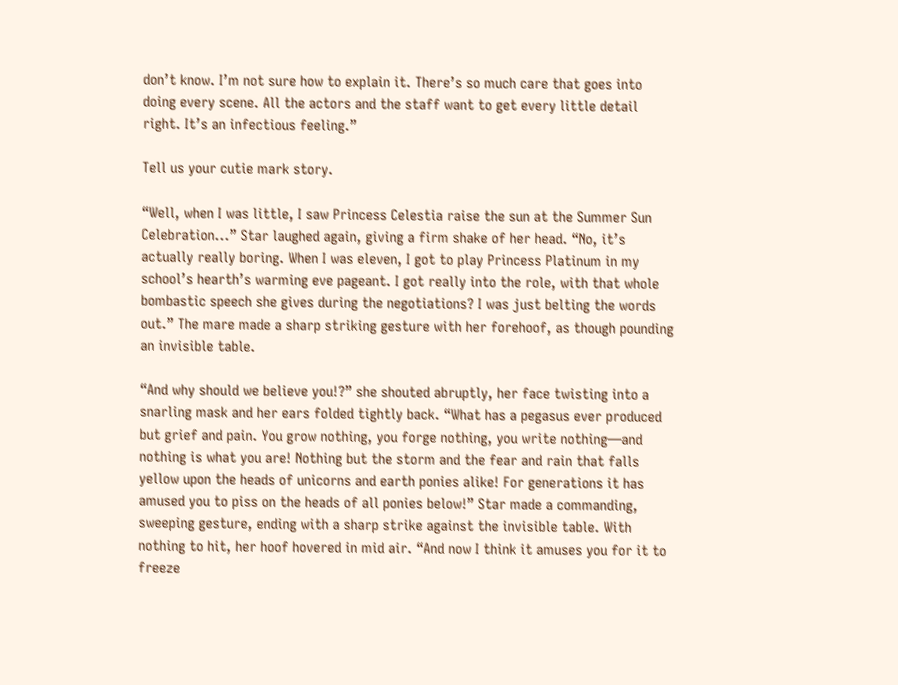don’t know. I’m not sure how to explain it. There’s so much care that goes into doing every scene. All the actors and the staff want to get every little detail right. It’s an infectious feeling.”

Tell us your cutie mark story.

“Well, when I was little, I saw Princess Celestia raise the sun at the Summer Sun Celebration...” Star laughed again, giving a firm shake of her head. “No, it’s actually really boring. When I was eleven, I got to play Princess Platinum in my school’s hearth’s warming eve pageant. I got really into the role, with that whole bombastic speech she gives during the negotiations? I was just belting the words out.” The mare made a sharp striking gesture with her forehoof, as though pounding an invisible table.

“And why should we believe you!?” she shouted abruptly, her face twisting into a snarling mask and her ears folded tightly back. “What has a pegasus ever produced but grief and pain. You grow nothing, you forge nothing, you write nothing—and nothing is what you are! Nothing but the storm and the fear and rain that falls yellow upon the heads of unicorns and earth ponies alike! For generations it has amused you to piss on the heads of all ponies below!” Star made a commanding, sweeping gesture, ending with a sharp strike against the invisible table. With nothing to hit, her hoof hovered in mid air. “And now I think it amuses you for it to freeze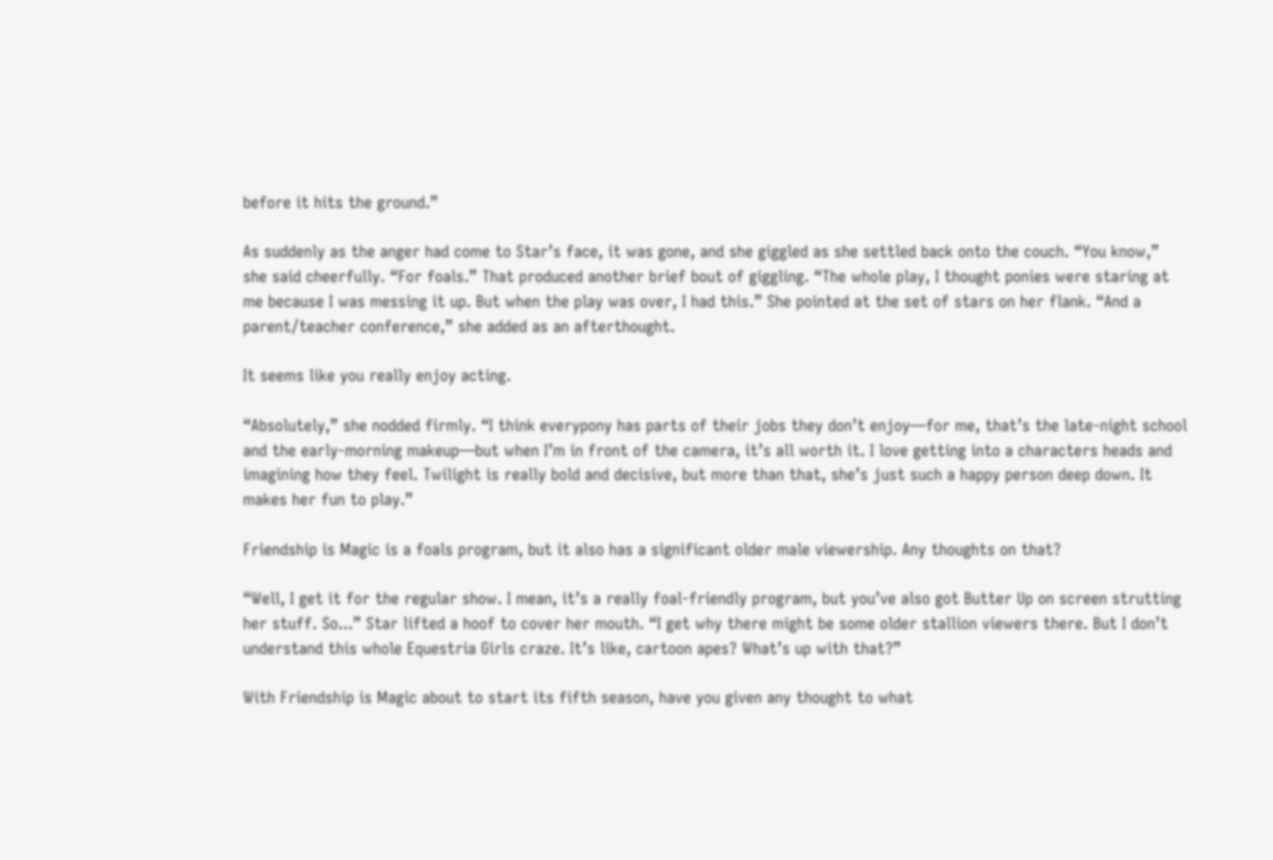before it hits the ground.”

As suddenly as the anger had come to Star’s face, it was gone, and she giggled as she settled back onto the couch. “You know,” she said cheerfully. “For foals.” That produced another brief bout of giggling. “The whole play, I thought ponies were staring at me because I was messing it up. But when the play was over, I had this.” She pointed at the set of stars on her flank. “And a parent/teacher conference,” she added as an afterthought.

It seems like you really enjoy acting.

“Absolutely,” she nodded firmly. “I think everypony has parts of their jobs they don’t enjoy—for me, that’s the late-night school and the early-morning makeup—but when I’m in front of the camera, it’s all worth it. I love getting into a characters heads and imagining how they feel. Twilight is really bold and decisive, but more than that, she’s just such a happy person deep down. It makes her fun to play.”

Friendship is Magic is a foals program, but it also has a significant older male viewership. Any thoughts on that?

“Well, I get it for the regular show. I mean, it’s a really foal-friendly program, but you’ve also got Butter Up on screen strutting her stuff. So...” Star lifted a hoof to cover her mouth. “I get why there might be some older stallion viewers there. But I don’t understand this whole Equestria Girls craze. It’s like, cartoon apes? What’s up with that?”

With Friendship is Magic about to start its fifth season, have you given any thought to what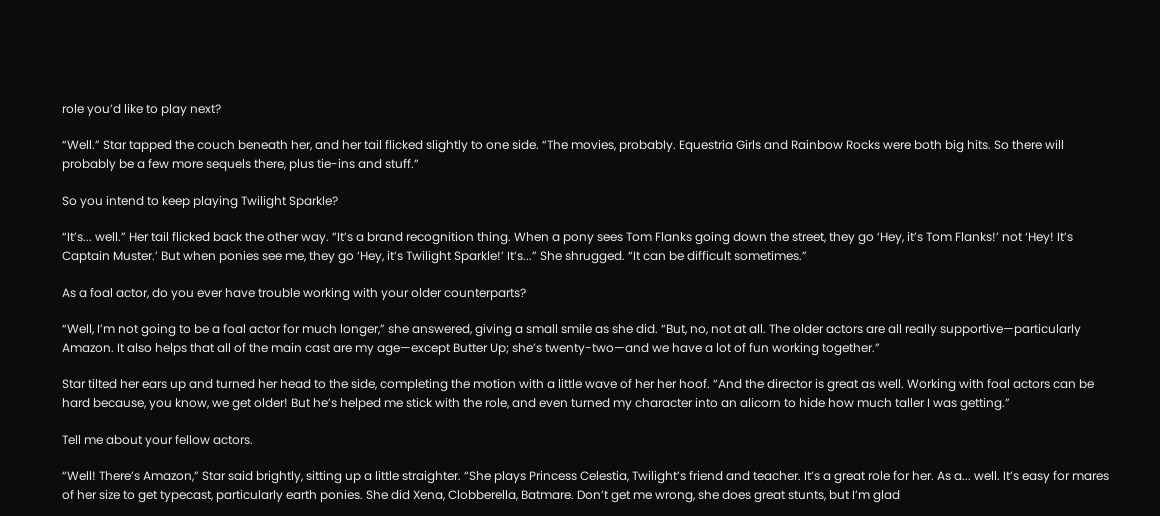role you’d like to play next?

“Well.” Star tapped the couch beneath her, and her tail flicked slightly to one side. “The movies, probably. Equestria Girls and Rainbow Rocks were both big hits. So there will probably be a few more sequels there, plus tie-ins and stuff.”

So you intend to keep playing Twilight Sparkle?

“It’s... well.” Her tail flicked back the other way. “It’s a brand recognition thing. When a pony sees Tom Flanks going down the street, they go ‘Hey, it’s Tom Flanks!’ not ‘Hey! It’s Captain Muster.’ But when ponies see me, they go ‘Hey, it’s Twilight Sparkle!’ It’s...” She shrugged. “It can be difficult sometimes.”

As a foal actor, do you ever have trouble working with your older counterparts?

“Well, I’m not going to be a foal actor for much longer,” she answered, giving a small smile as she did. “But, no, not at all. The older actors are all really supportive—particularly Amazon. It also helps that all of the main cast are my age—except Butter Up; she’s twenty-two—and we have a lot of fun working together.”

Star tilted her ears up and turned her head to the side, completing the motion with a little wave of her her hoof. “And the director is great as well. Working with foal actors can be hard because, you know, we get older! But he’s helped me stick with the role, and even turned my character into an alicorn to hide how much taller I was getting.”

Tell me about your fellow actors.

“Well! There’s Amazon,” Star said brightly, sitting up a little straighter. “She plays Princess Celestia, Twilight’s friend and teacher. It’s a great role for her. As a... well. It’s easy for mares of her size to get typecast, particularly earth ponies. She did Xena, Clobberella, Batmare. Don’t get me wrong, she does great stunts, but I’m glad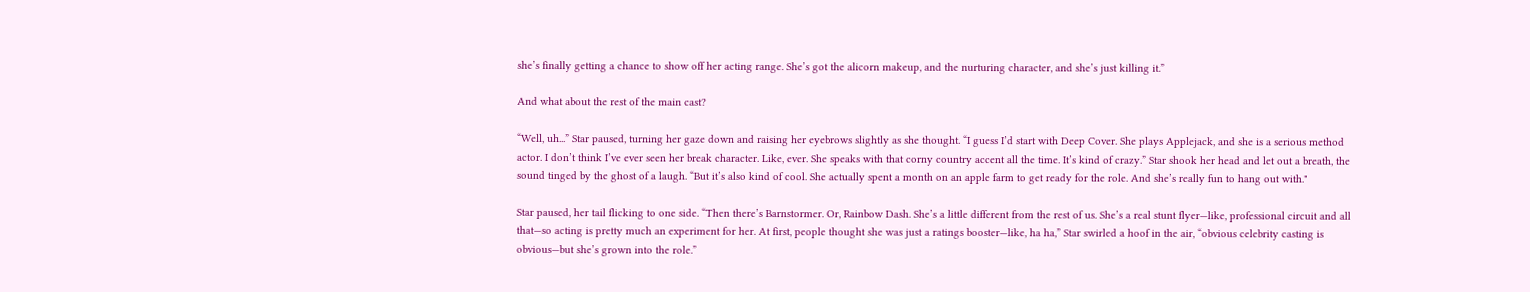she’s finally getting a chance to show off her acting range. She’s got the alicorn makeup, and the nurturing character, and she’s just killing it.”

And what about the rest of the main cast?

“Well, uh...” Star paused, turning her gaze down and raising her eyebrows slightly as she thought. “I guess I’d start with Deep Cover. She plays Applejack, and she is a serious method actor. I don’t think I’ve ever seen her break character. Like, ever. She speaks with that corny country accent all the time. It’s kind of crazy.” Star shook her head and let out a breath, the sound tinged by the ghost of a laugh. “But it’s also kind of cool. She actually spent a month on an apple farm to get ready for the role. And she’s really fun to hang out with."

Star paused, her tail flicking to one side. “Then there’s Barnstormer. Or, Rainbow Dash. She’s a little different from the rest of us. She’s a real stunt flyer—like, professional circuit and all that—so acting is pretty much an experiment for her. At first, people thought she was just a ratings booster—like, ha ha,” Star swirled a hoof in the air, “obvious celebrity casting is obvious—but she’s grown into the role.”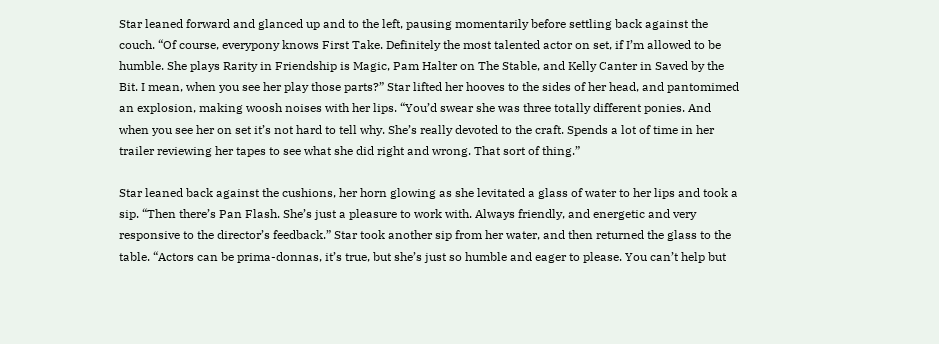Star leaned forward and glanced up and to the left, pausing momentarily before settling back against the couch. “Of course, everypony knows First Take. Definitely the most talented actor on set, if I’m allowed to be humble. She plays Rarity in Friendship is Magic, Pam Halter on The Stable, and Kelly Canter in Saved by the Bit. I mean, when you see her play those parts?” Star lifted her hooves to the sides of her head, and pantomimed an explosion, making woosh noises with her lips. “You’d swear she was three totally different ponies. And when you see her on set it’s not hard to tell why. She’s really devoted to the craft. Spends a lot of time in her trailer reviewing her tapes to see what she did right and wrong. That sort of thing.”

Star leaned back against the cushions, her horn glowing as she levitated a glass of water to her lips and took a sip. “Then there’s Pan Flash. She’s just a pleasure to work with. Always friendly, and energetic and very responsive to the director’s feedback.” Star took another sip from her water, and then returned the glass to the table. “Actors can be prima-donnas, it’s true, but she’s just so humble and eager to please. You can’t help but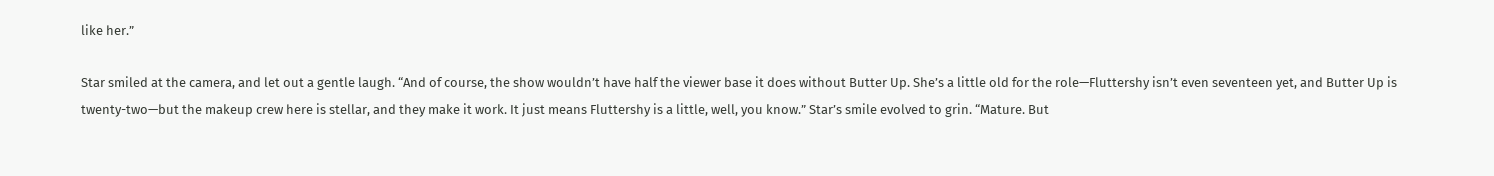like her.”

Star smiled at the camera, and let out a gentle laugh. “And of course, the show wouldn’t have half the viewer base it does without Butter Up. She’s a little old for the role—Fluttershy isn’t even seventeen yet, and Butter Up is twenty-two—but the makeup crew here is stellar, and they make it work. It just means Fluttershy is a little, well, you know.” Star’s smile evolved to grin. “Mature. But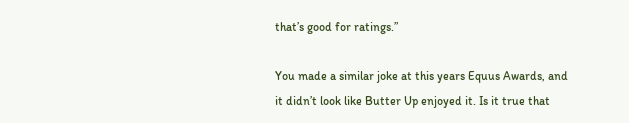that’s good for ratings.”

You made a similar joke at this years Equus Awards, and it didn’t look like Butter Up enjoyed it. Is it true that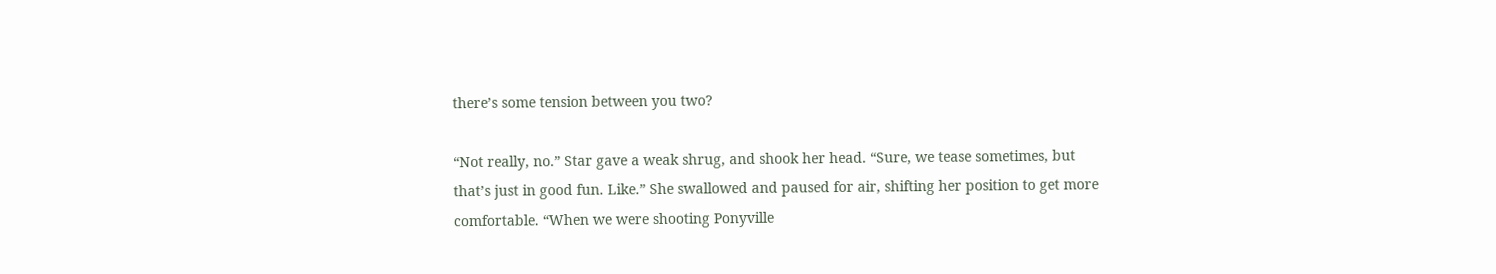there’s some tension between you two?

“Not really, no.” Star gave a weak shrug, and shook her head. “Sure, we tease sometimes, but that’s just in good fun. Like.” She swallowed and paused for air, shifting her position to get more comfortable. “When we were shooting Ponyville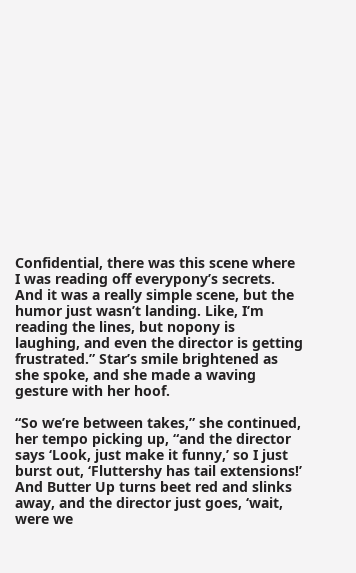Confidential, there was this scene where I was reading off everypony’s secrets. And it was a really simple scene, but the humor just wasn’t landing. Like, I’m reading the lines, but nopony is laughing, and even the director is getting frustrated.” Star’s smile brightened as she spoke, and she made a waving gesture with her hoof.

“So we’re between takes,” she continued, her tempo picking up, “and the director says ‘Look, just make it funny,’ so I just burst out, ‘Fluttershy has tail extensions!’ And Butter Up turns beet red and slinks away, and the director just goes, ‘wait, were we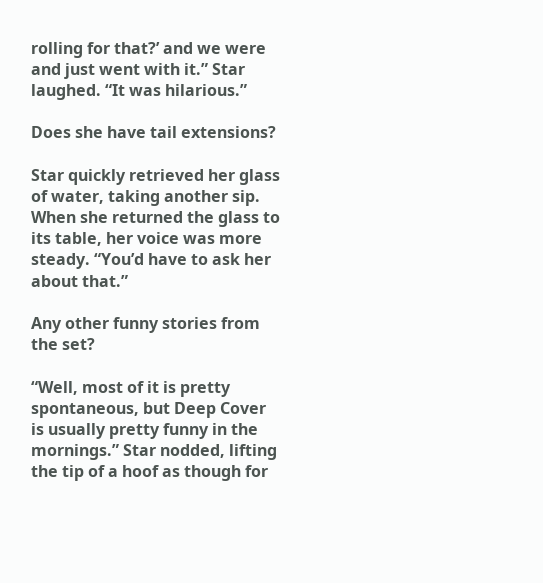rolling for that?’ and we were and just went with it.” Star laughed. “It was hilarious.”

Does she have tail extensions?

Star quickly retrieved her glass of water, taking another sip. When she returned the glass to its table, her voice was more steady. “You’d have to ask her about that.”

Any other funny stories from the set?

“Well, most of it is pretty spontaneous, but Deep Cover is usually pretty funny in the mornings.” Star nodded, lifting the tip of a hoof as though for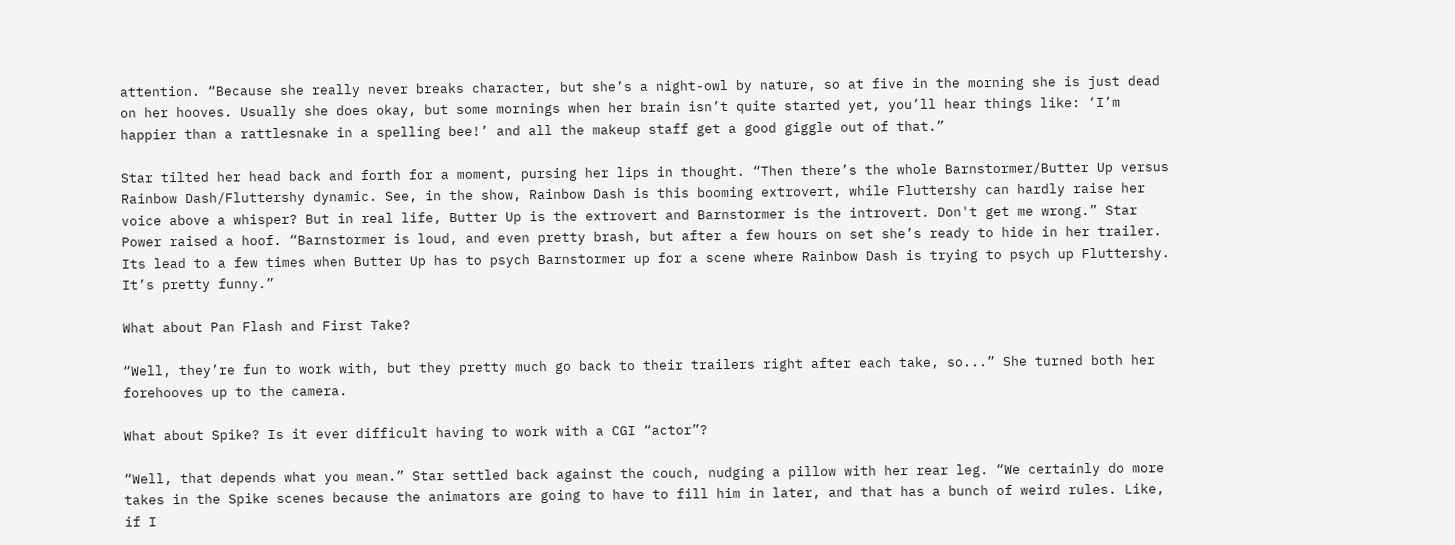attention. “Because she really never breaks character, but she’s a night-owl by nature, so at five in the morning she is just dead on her hooves. Usually she does okay, but some mornings when her brain isn’t quite started yet, you’ll hear things like: ‘I’m happier than a rattlesnake in a spelling bee!’ and all the makeup staff get a good giggle out of that.”

Star tilted her head back and forth for a moment, pursing her lips in thought. “Then there’s the whole Barnstormer/Butter Up versus Rainbow Dash/Fluttershy dynamic. See, in the show, Rainbow Dash is this booming extrovert, while Fluttershy can hardly raise her voice above a whisper? But in real life, Butter Up is the extrovert and Barnstormer is the introvert. Don't get me wrong.” Star Power raised a hoof. “Barnstormer is loud, and even pretty brash, but after a few hours on set she’s ready to hide in her trailer. Its lead to a few times when Butter Up has to psych Barnstormer up for a scene where Rainbow Dash is trying to psych up Fluttershy. It’s pretty funny.”

What about Pan Flash and First Take?

“Well, they’re fun to work with, but they pretty much go back to their trailers right after each take, so...” She turned both her forehooves up to the camera.

What about Spike? Is it ever difficult having to work with a CGI “actor”?

“Well, that depends what you mean.” Star settled back against the couch, nudging a pillow with her rear leg. “We certainly do more takes in the Spike scenes because the animators are going to have to fill him in later, and that has a bunch of weird rules. Like, if I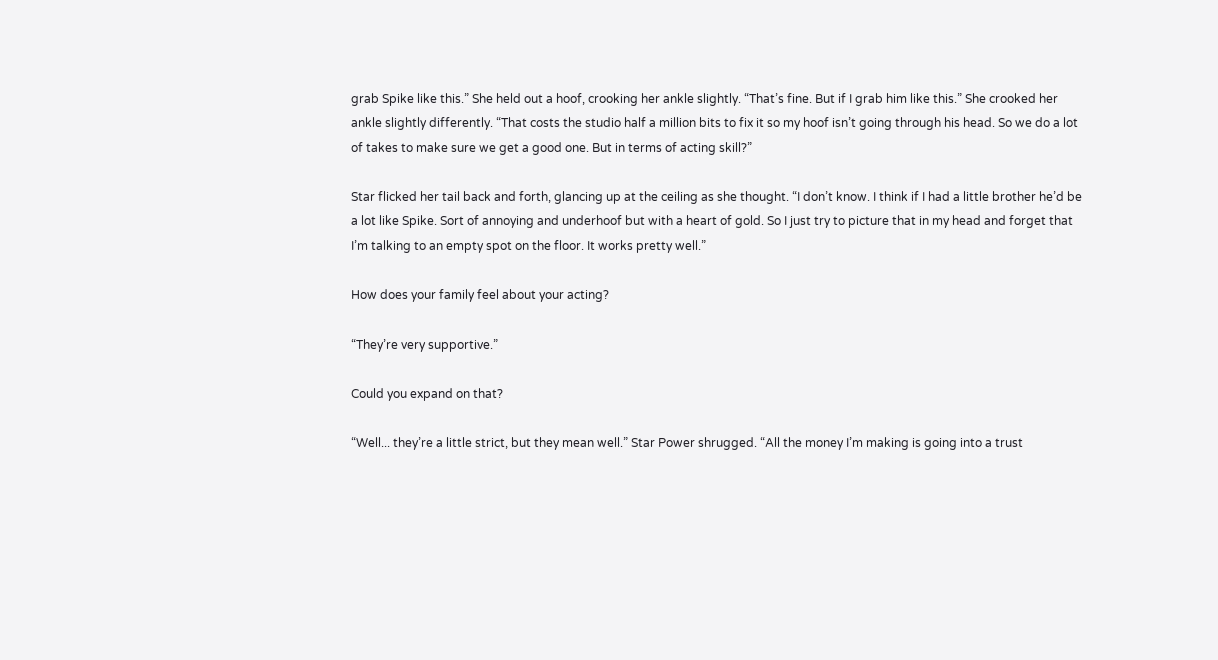grab Spike like this.” She held out a hoof, crooking her ankle slightly. “That’s fine. But if I grab him like this.” She crooked her ankle slightly differently. “That costs the studio half a million bits to fix it so my hoof isn’t going through his head. So we do a lot of takes to make sure we get a good one. But in terms of acting skill?”

Star flicked her tail back and forth, glancing up at the ceiling as she thought. “I don’t know. I think if I had a little brother he’d be a lot like Spike. Sort of annoying and underhoof but with a heart of gold. So I just try to picture that in my head and forget that I’m talking to an empty spot on the floor. It works pretty well.”

How does your family feel about your acting?

“They’re very supportive.”

Could you expand on that?

“Well... they’re a little strict, but they mean well.” Star Power shrugged. “All the money I’m making is going into a trust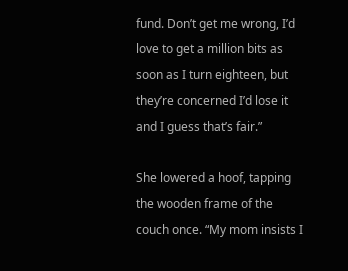fund. Don’t get me wrong, I’d love to get a million bits as soon as I turn eighteen, but they’re concerned I’d lose it and I guess that’s fair.”

She lowered a hoof, tapping the wooden frame of the couch once. “My mom insists I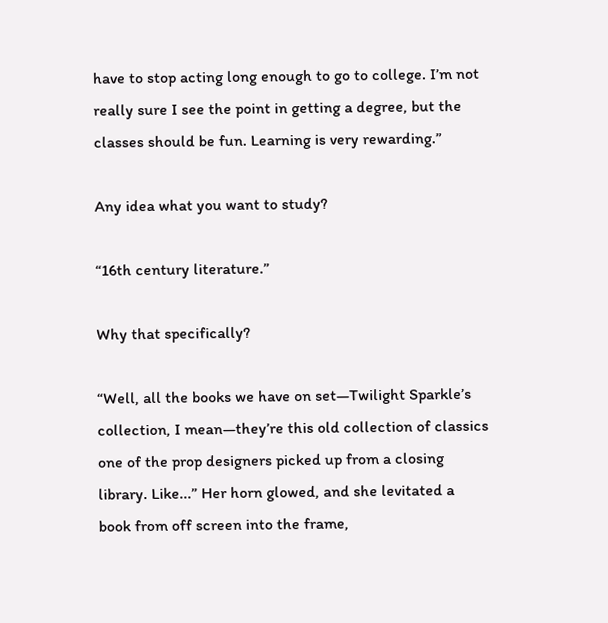have to stop acting long enough to go to college. I’m not really sure I see the point in getting a degree, but the classes should be fun. Learning is very rewarding.”

Any idea what you want to study?

“16th century literature.”

Why that specifically?

“Well, all the books we have on set—Twilight Sparkle’s collection, I mean—they’re this old collection of classics one of the prop designers picked up from a closing library. Like...” Her horn glowed, and she levitated a book from off screen into the frame,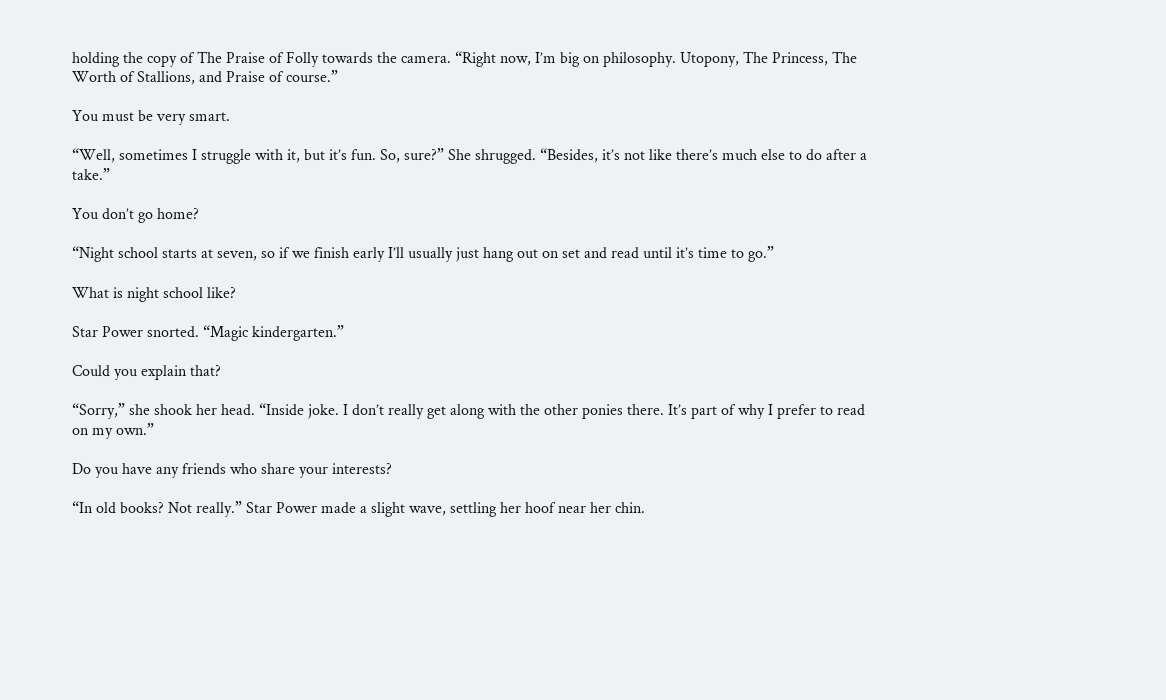holding the copy of The Praise of Folly towards the camera. “Right now, I’m big on philosophy. Utopony, The Princess, The Worth of Stallions, and Praise of course.”

You must be very smart.

“Well, sometimes I struggle with it, but it’s fun. So, sure?” She shrugged. “Besides, it’s not like there’s much else to do after a take.”

You don’t go home?

“Night school starts at seven, so if we finish early I’ll usually just hang out on set and read until it’s time to go.”

What is night school like?

Star Power snorted. “Magic kindergarten.”

Could you explain that?

“Sorry,” she shook her head. “Inside joke. I don’t really get along with the other ponies there. It’s part of why I prefer to read on my own.”

Do you have any friends who share your interests?

“In old books? Not really.” Star Power made a slight wave, settling her hoof near her chin.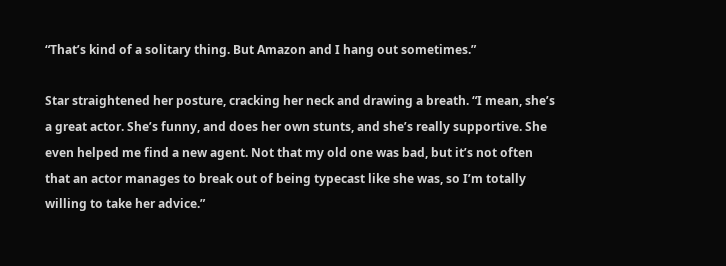“That’s kind of a solitary thing. But Amazon and I hang out sometimes.”

Star straightened her posture, cracking her neck and drawing a breath. “I mean, she’s a great actor. She’s funny, and does her own stunts, and she’s really supportive. She even helped me find a new agent. Not that my old one was bad, but it’s not often that an actor manages to break out of being typecast like she was, so I’m totally willing to take her advice.”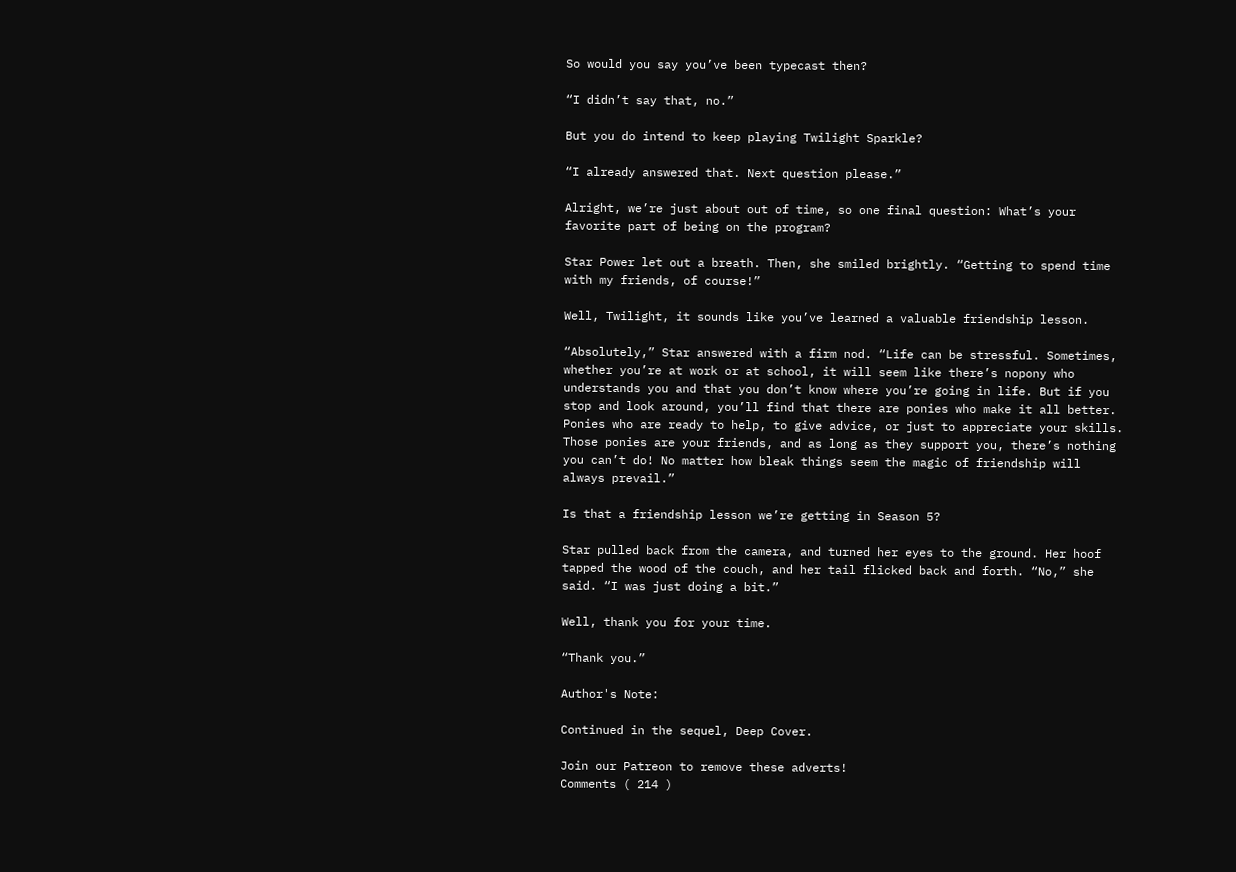So would you say you’ve been typecast then?

“I didn’t say that, no.”

But you do intend to keep playing Twilight Sparkle?

“I already answered that. Next question please.”

Alright, we’re just about out of time, so one final question: What’s your favorite part of being on the program?

Star Power let out a breath. Then, she smiled brightly. “Getting to spend time with my friends, of course!”

Well, Twilight, it sounds like you’ve learned a valuable friendship lesson.

“Absolutely,” Star answered with a firm nod. “Life can be stressful. Sometimes, whether you’re at work or at school, it will seem like there’s nopony who understands you and that you don’t know where you’re going in life. But if you stop and look around, you’ll find that there are ponies who make it all better. Ponies who are ready to help, to give advice, or just to appreciate your skills. Those ponies are your friends, and as long as they support you, there’s nothing you can’t do! No matter how bleak things seem the magic of friendship will always prevail.”

Is that a friendship lesson we’re getting in Season 5?

Star pulled back from the camera, and turned her eyes to the ground. Her hoof tapped the wood of the couch, and her tail flicked back and forth. “No,” she said. “I was just doing a bit.”

Well, thank you for your time.

“Thank you.”

Author's Note:

Continued in the sequel, Deep Cover.

Join our Patreon to remove these adverts!
Comments ( 214 )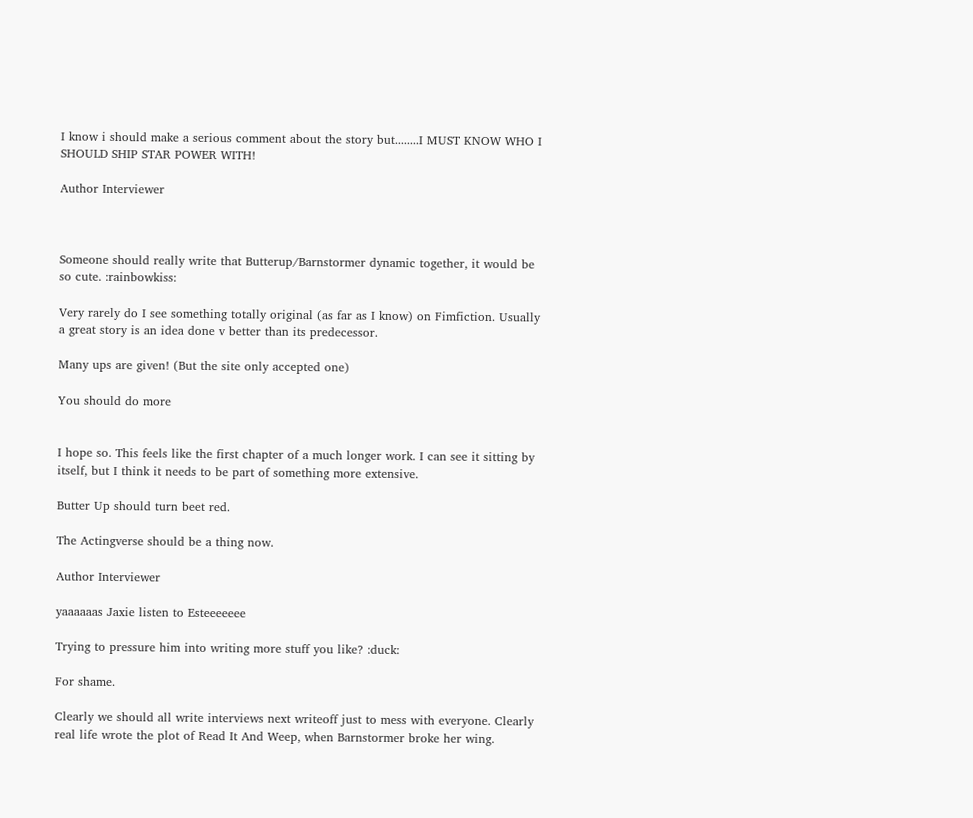I know i should make a serious comment about the story but........I MUST KNOW WHO I SHOULD SHIP STAR POWER WITH!

Author Interviewer



Someone should really write that Butterup/Barnstormer dynamic together, it would be so cute. :rainbowkiss:

Very rarely do I see something totally original (as far as I know) on Fimfiction. Usually a great story is an idea done v better than its predecessor.

Many ups are given! (But the site only accepted one)

You should do more


I hope so. This feels like the first chapter of a much longer work. I can see it sitting by itself, but I think it needs to be part of something more extensive.

Butter Up should turn beet red.

The Actingverse should be a thing now.

Author Interviewer

yaaaaaas Jaxie listen to Esteeeeeee

Trying to pressure him into writing more stuff you like? :duck:

For shame.

Clearly we should all write interviews next writeoff just to mess with everyone. Clearly real life wrote the plot of Read It And Weep, when Barnstormer broke her wing.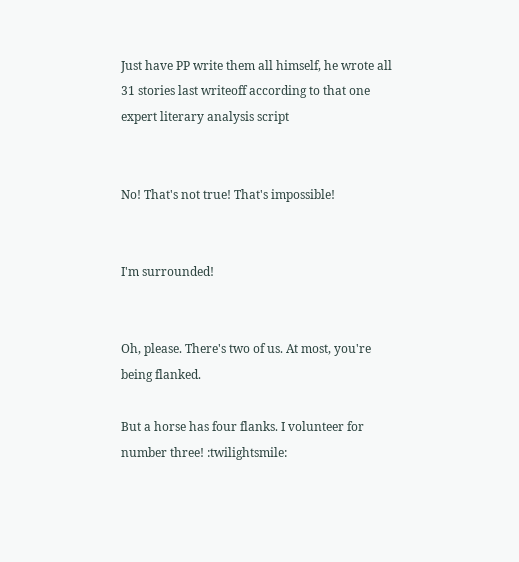Just have PP write them all himself, he wrote all 31 stories last writeoff according to that one expert literary analysis script


No! That's not true! That's impossible!


I'm surrounded!


Oh, please. There's two of us. At most, you're being flanked.

But a horse has four flanks. I volunteer for number three! :twilightsmile: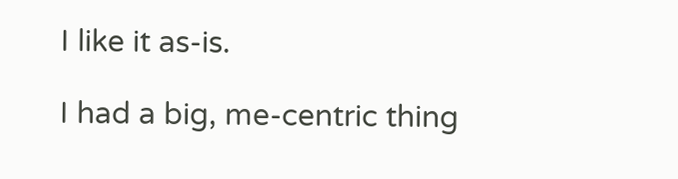I like it as-is.

I had a big, me-centric thing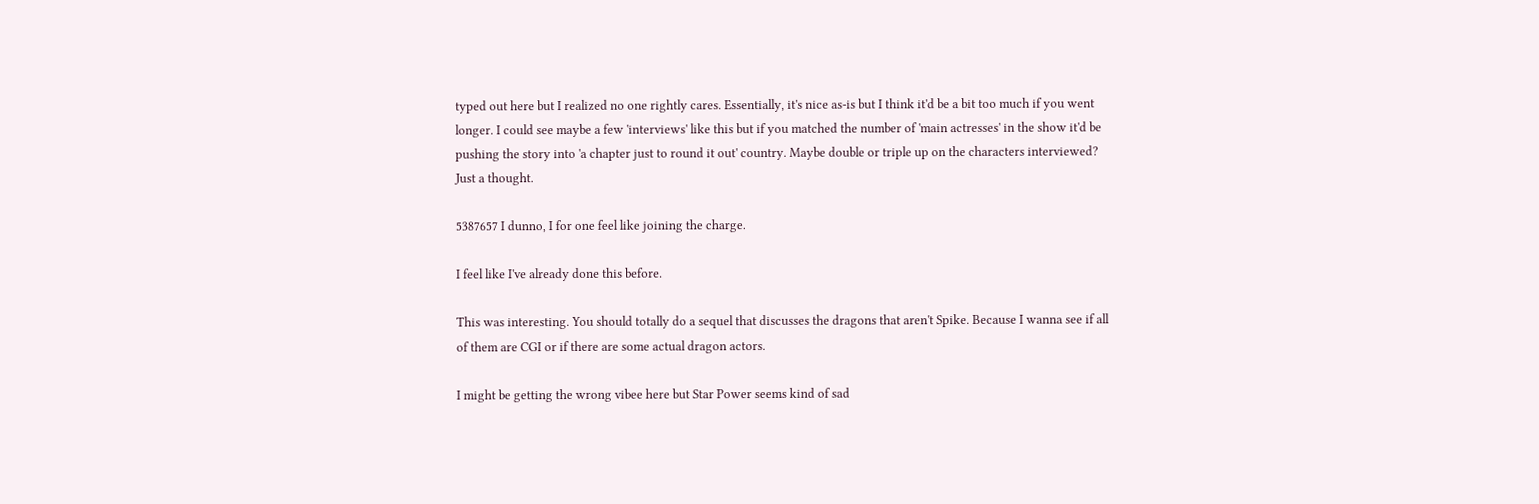typed out here but I realized no one rightly cares. Essentially, it's nice as-is but I think it'd be a bit too much if you went longer. I could see maybe a few 'interviews' like this but if you matched the number of 'main actresses' in the show it'd be pushing the story into 'a chapter just to round it out' country. Maybe double or triple up on the characters interviewed? Just a thought.

5387657 I dunno, I for one feel like joining the charge.

I feel like I've already done this before.

This was interesting. You should totally do a sequel that discusses the dragons that aren't Spike. Because I wanna see if all of them are CGI or if there are some actual dragon actors.

I might be getting the wrong vibee here but Star Power seems kind of sad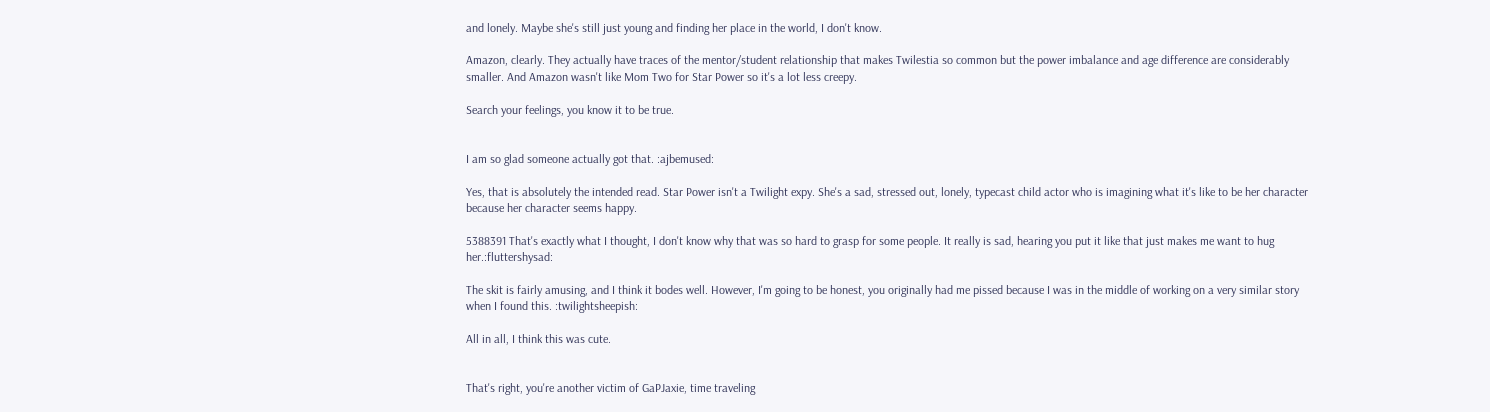and lonely. Maybe she's still just young and finding her place in the world, I don't know.

Amazon, clearly. They actually have traces of the mentor/student relationship that makes Twilestia so common but the power imbalance and age difference are considerably smaller. And Amazon wasn't like Mom Two for Star Power so it's a lot less creepy.

Search your feelings, you know it to be true.


I am so glad someone actually got that. :ajbemused:

Yes, that is absolutely the intended read. Star Power isn't a Twilight expy. She's a sad, stressed out, lonely, typecast child actor who is imagining what it's like to be her character because her character seems happy.

5388391 That's exactly what I thought, I don't know why that was so hard to grasp for some people. It really is sad, hearing you put it like that just makes me want to hug her.:fluttershysad:

The skit is fairly amusing, and I think it bodes well. However, I'm going to be honest, you originally had me pissed because I was in the middle of working on a very similar story when I found this. :twilightsheepish:

All in all, I think this was cute.


That's right, you're another victim of GaPJaxie, time traveling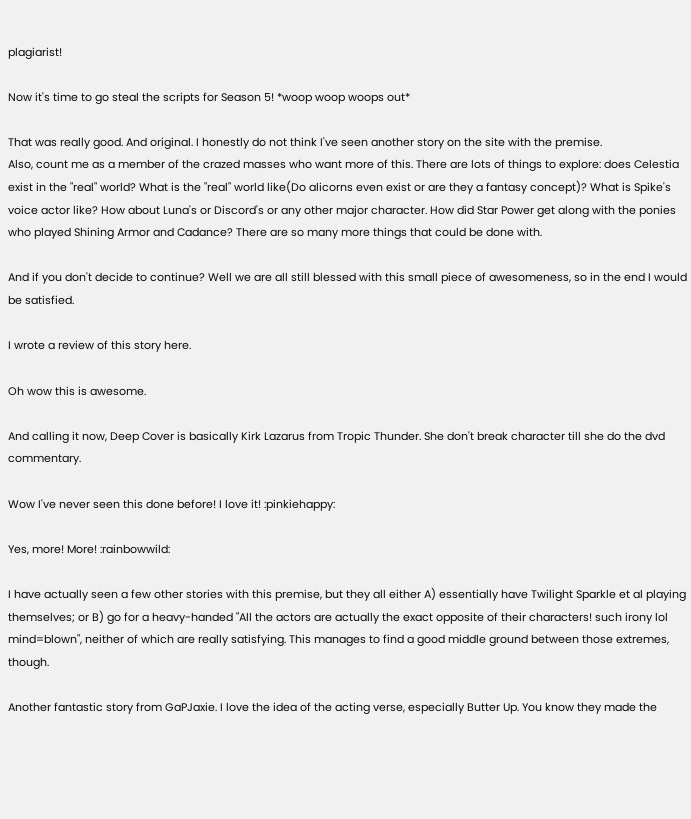plagiarist!

Now it's time to go steal the scripts for Season 5! *woop woop woops out*

That was really good. And original. I honestly do not think I've seen another story on the site with the premise.
Also, count me as a member of the crazed masses who want more of this. There are lots of things to explore: does Celestia exist in the "real" world? What is the "real" world like(Do alicorns even exist or are they a fantasy concept)? What is Spike's voice actor like? How about Luna's or Discord's or any other major character. How did Star Power get along with the ponies who played Shining Armor and Cadance? There are so many more things that could be done with.

And if you don't decide to continue? Well we are all still blessed with this small piece of awesomeness, so in the end I would be satisfied.

I wrote a review of this story here.

Oh wow this is awesome.

And calling it now, Deep Cover is basically Kirk Lazarus from Tropic Thunder. She don't break character till she do the dvd commentary.

Wow I've never seen this done before! I love it! :pinkiehappy:

Yes, more! More! :rainbowwild:

I have actually seen a few other stories with this premise, but they all either A) essentially have Twilight Sparkle et al playing themselves; or B) go for a heavy-handed "All the actors are actually the exact opposite of their characters! such irony lol mind=blown", neither of which are really satisfying. This manages to find a good middle ground between those extremes, though.

Another fantastic story from GaPJaxie. I love the idea of the acting verse, especially Butter Up. You know they made the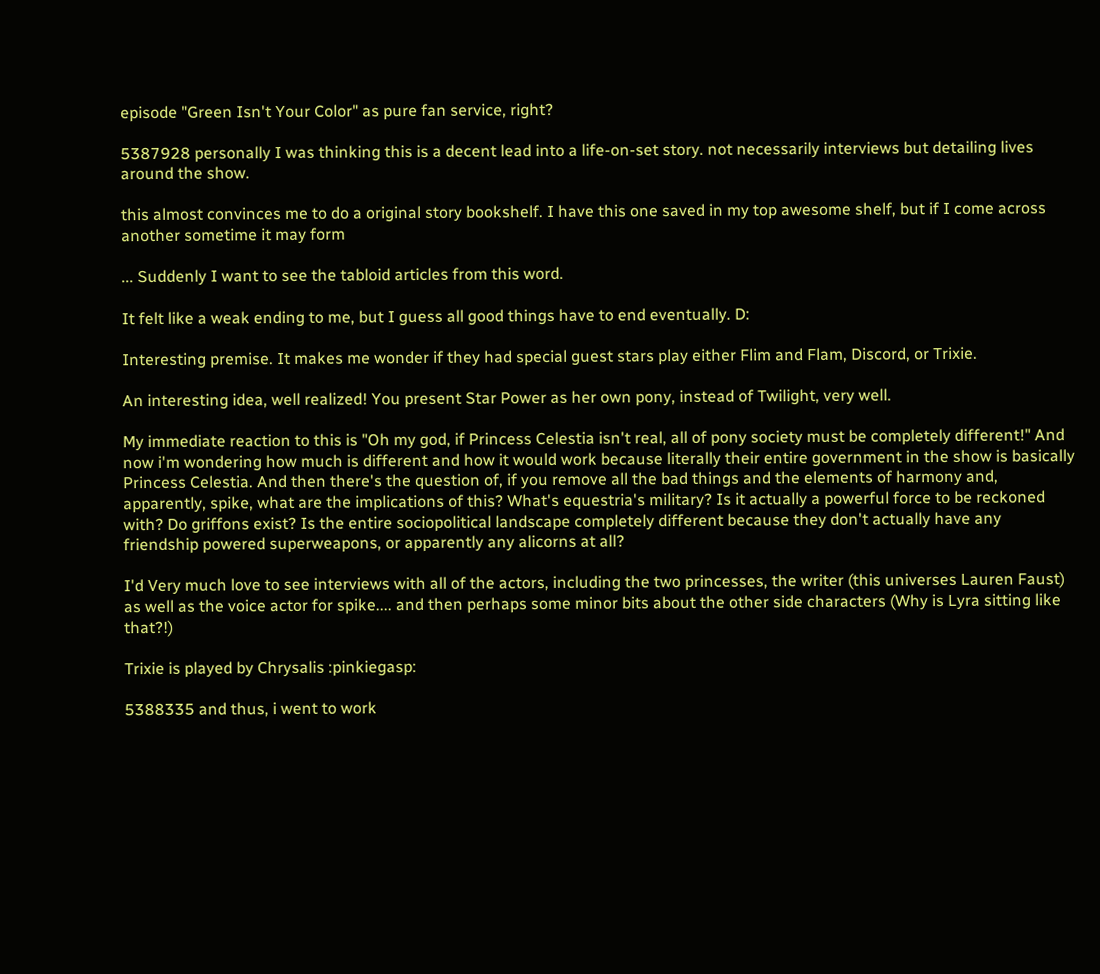episode "Green Isn't Your Color" as pure fan service, right?

5387928 personally I was thinking this is a decent lead into a life-on-set story. not necessarily interviews but detailing lives around the show.

this almost convinces me to do a original story bookshelf. I have this one saved in my top awesome shelf, but if I come across another sometime it may form

... Suddenly I want to see the tabloid articles from this word.

It felt like a weak ending to me, but I guess all good things have to end eventually. D:

Interesting premise. It makes me wonder if they had special guest stars play either Flim and Flam, Discord, or Trixie.

An interesting idea, well realized! You present Star Power as her own pony, instead of Twilight, very well.

My immediate reaction to this is "Oh my god, if Princess Celestia isn't real, all of pony society must be completely different!" And now i'm wondering how much is different and how it would work because literally their entire government in the show is basically Princess Celestia. And then there's the question of, if you remove all the bad things and the elements of harmony and, apparently, spike, what are the implications of this? What's equestria's military? Is it actually a powerful force to be reckoned with? Do griffons exist? Is the entire sociopolitical landscape completely different because they don't actually have any friendship powered superweapons, or apparently any alicorns at all?

I'd Very much love to see interviews with all of the actors, including the two princesses, the writer (this universes Lauren Faust) as well as the voice actor for spike.... and then perhaps some minor bits about the other side characters (Why is Lyra sitting like that?!)

Trixie is played by Chrysalis :pinkiegasp:

5388335 and thus, i went to work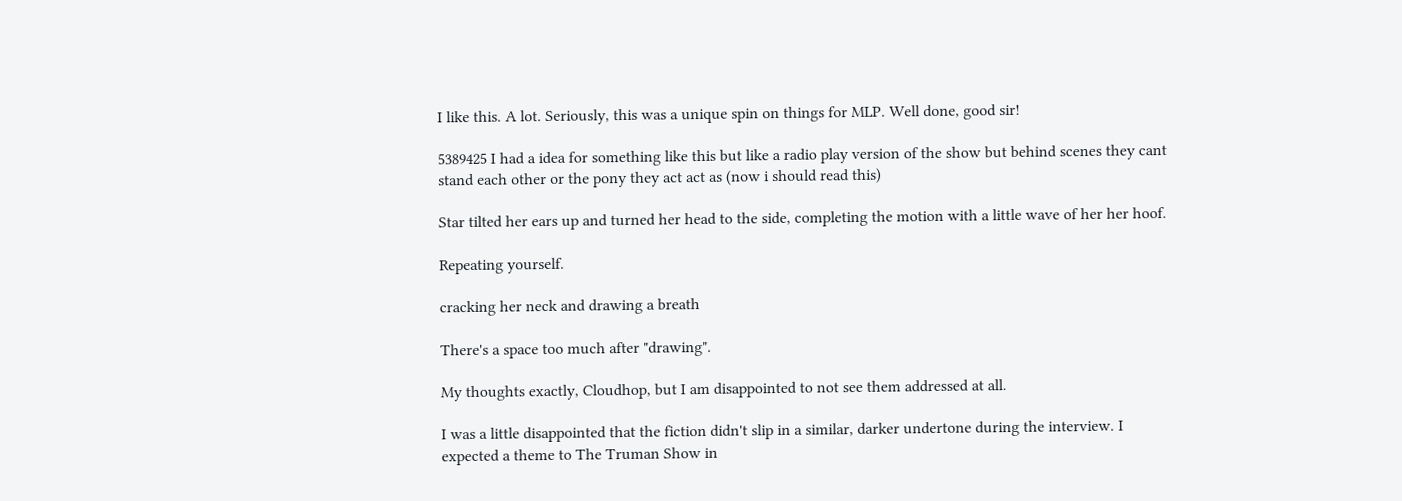I like this. A lot. Seriously, this was a unique spin on things for MLP. Well done, good sir!

5389425 I had a idea for something like this but like a radio play version of the show but behind scenes they cant stand each other or the pony they act act as (now i should read this)

Star tilted her ears up and turned her head to the side, completing the motion with a little wave of her her hoof.

Repeating yourself.

cracking her neck and drawing a breath

There's a space too much after "drawing".

My thoughts exactly, Cloudhop, but I am disappointed to not see them addressed at all.

I was a little disappointed that the fiction didn't slip in a similar, darker undertone during the interview. I expected a theme to The Truman Show in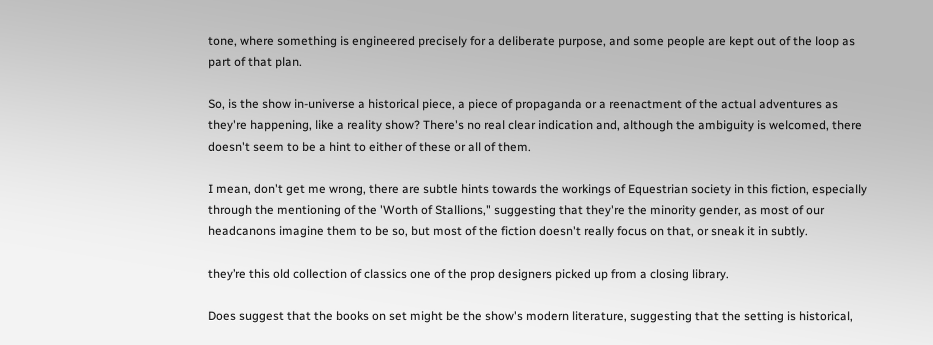tone, where something is engineered precisely for a deliberate purpose, and some people are kept out of the loop as part of that plan.

So, is the show in-universe a historical piece, a piece of propaganda or a reenactment of the actual adventures as they're happening, like a reality show? There's no real clear indication and, although the ambiguity is welcomed, there doesn't seem to be a hint to either of these or all of them.

I mean, don't get me wrong, there are subtle hints towards the workings of Equestrian society in this fiction, especially through the mentioning of the 'Worth of Stallions," suggesting that they're the minority gender, as most of our headcanons imagine them to be so, but most of the fiction doesn't really focus on that, or sneak it in subtly.

they’re this old collection of classics one of the prop designers picked up from a closing library.

Does suggest that the books on set might be the show's modern literature, suggesting that the setting is historical,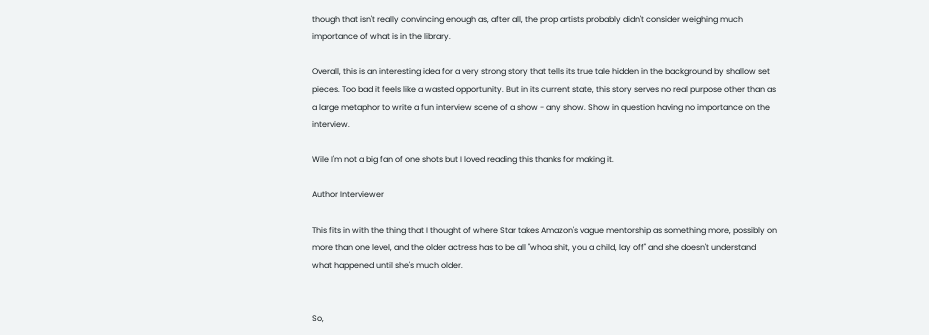though that isn't really convincing enough as, after all, the prop artists probably didn't consider weighing much importance of what is in the library.

Overall, this is an interesting idea for a very strong story that tells its true tale hidden in the background by shallow set pieces. Too bad it feels like a wasted opportunity. But in its current state, this story serves no real purpose other than as a large metaphor to write a fun interview scene of a show - any show. Show in question having no importance on the interview.

Wile I'm not a big fan of one shots but I loved reading this thanks for making it.

Author Interviewer

This fits in with the thing that I thought of where Star takes Amazon's vague mentorship as something more, possibly on more than one level, and the older actress has to be all "whoa shit, you a child, lay off" and she doesn't understand what happened until she's much older.


So,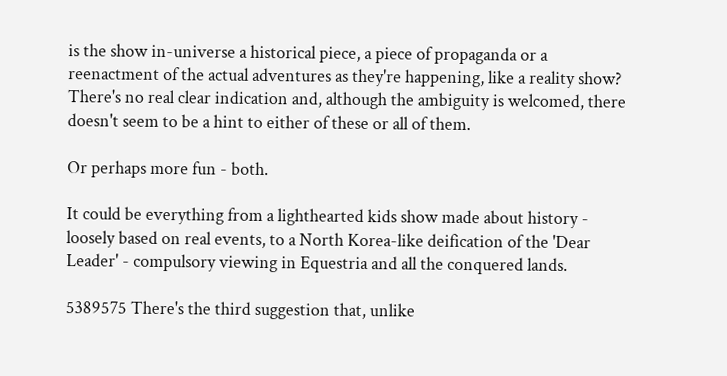is the show in-universe a historical piece, a piece of propaganda or a reenactment of the actual adventures as they're happening, like a reality show? There's no real clear indication and, although the ambiguity is welcomed, there doesn't seem to be a hint to either of these or all of them.

Or perhaps more fun - both.

It could be everything from a lighthearted kids show made about history - loosely based on real events, to a North Korea-like deification of the 'Dear Leader' - compulsory viewing in Equestria and all the conquered lands.

5389575 There's the third suggestion that, unlike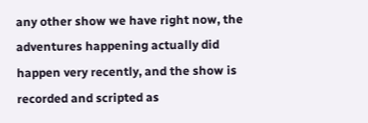any other show we have right now, the adventures happening actually did happen very recently, and the show is recorded and scripted as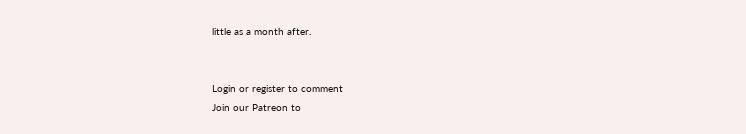little as a month after.


Login or register to comment
Join our Patreon to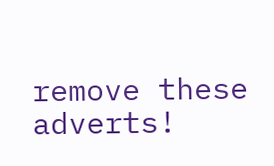remove these adverts!